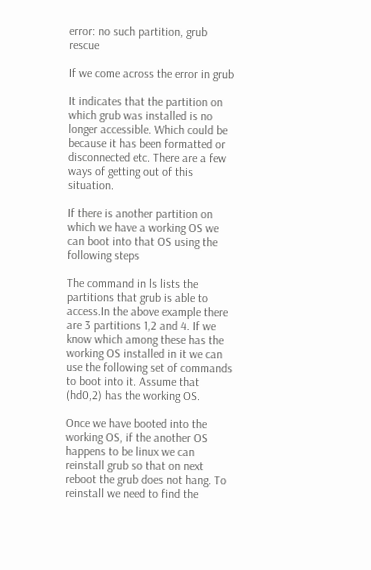error: no such partition, grub rescue

If we come across the error in grub

It indicates that the partition on which grub was installed is no longer accessible. Which could be because it has been formatted or disconnected etc. There are a few ways of getting out of this situation.

If there is another partition on which we have a working OS we can boot into that OS using the following steps

The command in ls lists the partitions that grub is able to access.In the above example there are 3 partitions 1,2 and 4. If we know which among these has the working OS installed in it we can use the following set of commands to boot into it. Assume that (hd0,2) has the working OS.

Once we have booted into the working OS, if the another OS happens to be linux we can reinstall grub so that on next reboot the grub does not hang. To reinstall we need to find the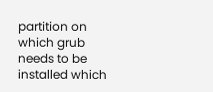partition on which grub needs to be installed which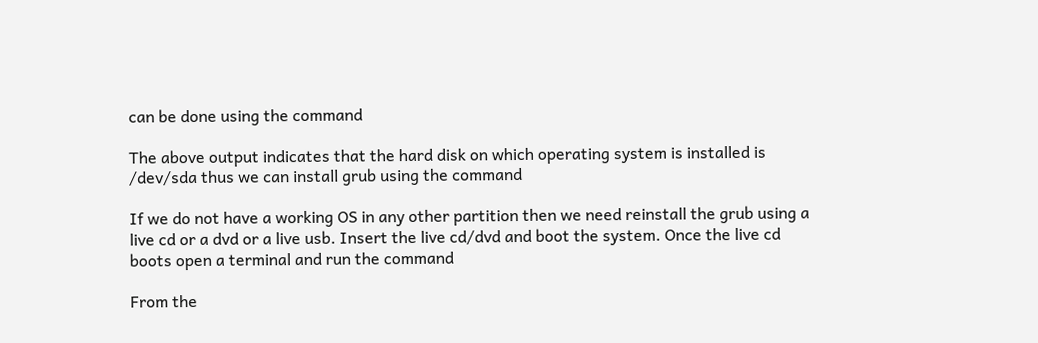can be done using the command

The above output indicates that the hard disk on which operating system is installed is /dev/sda thus we can install grub using the command

If we do not have a working OS in any other partition then we need reinstall the grub using a live cd or a dvd or a live usb. Insert the live cd/dvd and boot the system. Once the live cd boots open a terminal and run the command

From the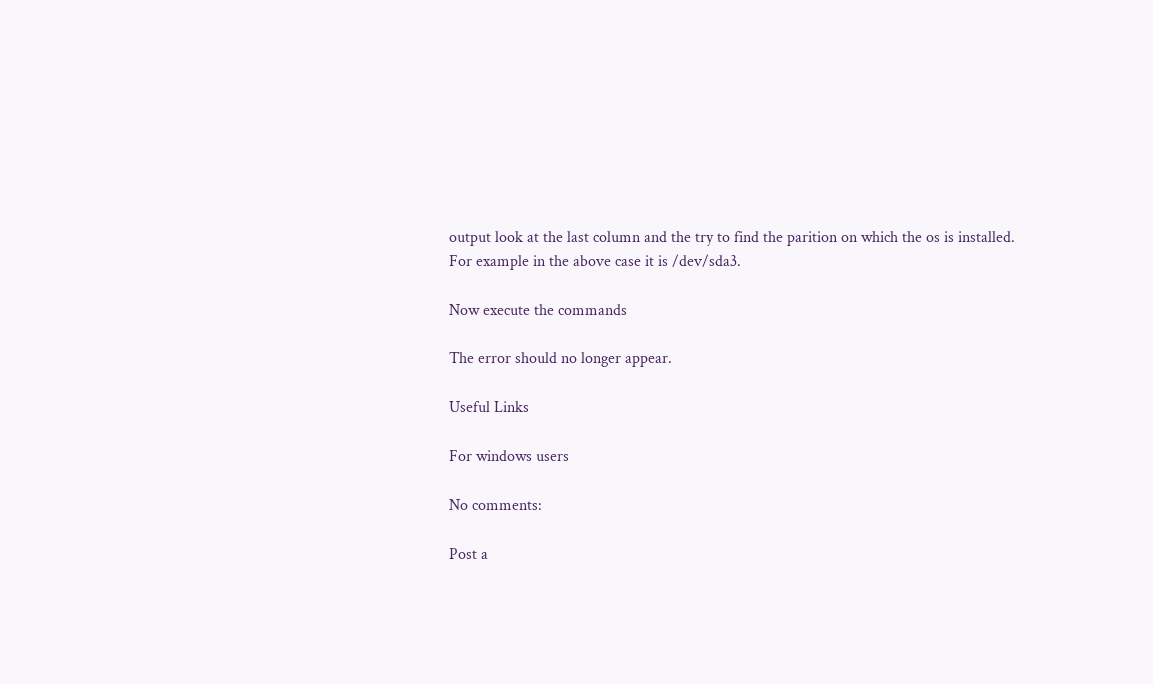output look at the last column and the try to find the parition on which the os is installed. For example in the above case it is /dev/sda3.

Now execute the commands

The error should no longer appear.

Useful Links

For windows users

No comments:

Post a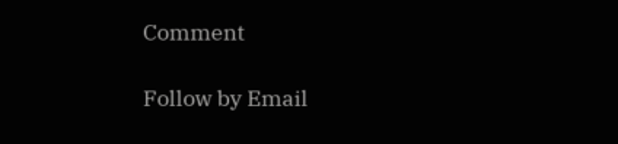Comment

Follow by Email